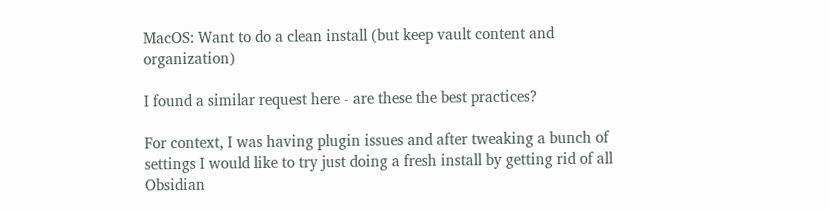MacOS: Want to do a clean install (but keep vault content and organization)

I found a similar request here - are these the best practices?

For context, I was having plugin issues and after tweaking a bunch of settings I would like to try just doing a fresh install by getting rid of all Obsidian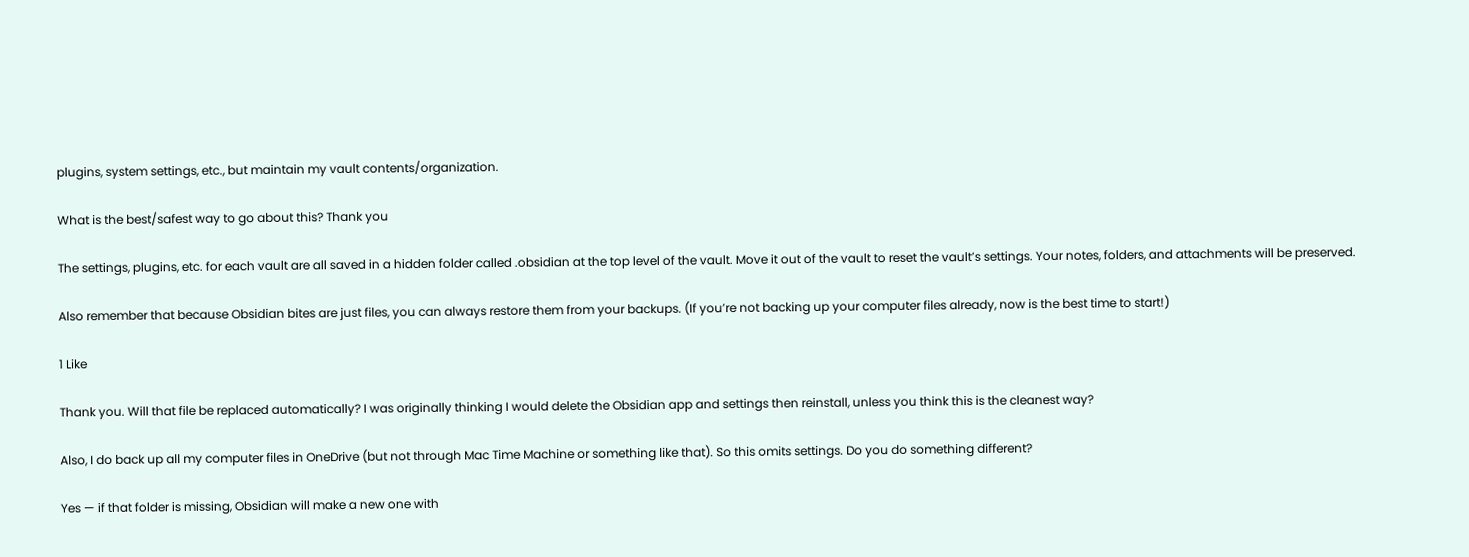plugins, system settings, etc., but maintain my vault contents/organization.

What is the best/safest way to go about this? Thank you

The settings, plugins, etc. for each vault are all saved in a hidden folder called .obsidian at the top level of the vault. Move it out of the vault to reset the vault’s settings. Your notes, folders, and attachments will be preserved.

Also remember that because Obsidian bites are just files, you can always restore them from your backups. (If you’re not backing up your computer files already, now is the best time to start!)

1 Like

Thank you. Will that file be replaced automatically? I was originally thinking I would delete the Obsidian app and settings then reinstall, unless you think this is the cleanest way?

Also, I do back up all my computer files in OneDrive (but not through Mac Time Machine or something like that). So this omits settings. Do you do something different?

Yes — if that folder is missing, Obsidian will make a new one with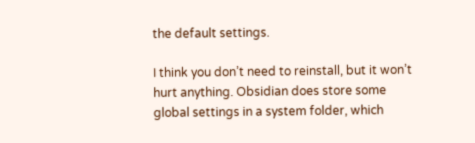the default settings.

I think you don’t need to reinstall, but it won’t hurt anything. Obsidian does store some global settings in a system folder, which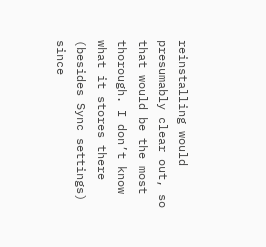reinstalling would presumably clear out, so that would be the most thorough. I don’t know what it stores there (besides Sync settings) since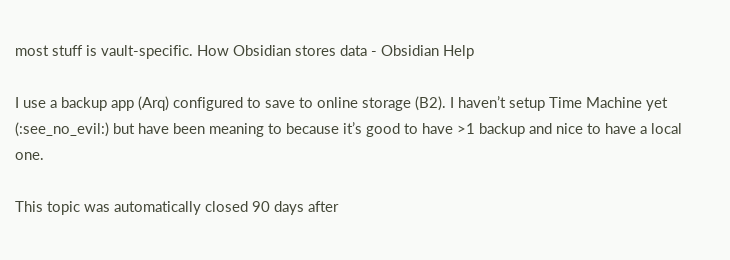most stuff is vault-specific. How Obsidian stores data - Obsidian Help

I use a backup app (Arq) configured to save to online storage (B2). I haven’t setup Time Machine yet (:see_no_evil:) but have been meaning to because it’s good to have >1 backup and nice to have a local one.

This topic was automatically closed 90 days after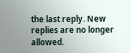the last reply. New replies are no longer allowed.